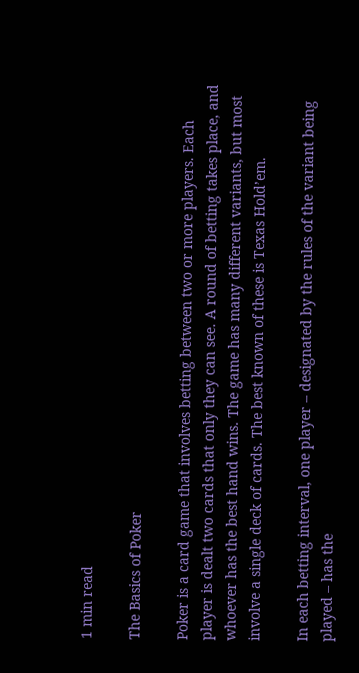1 min read

The Basics of Poker

Poker is a card game that involves betting between two or more players. Each player is dealt two cards that only they can see. A round of betting takes place, and whoever has the best hand wins. The game has many different variants, but most involve a single deck of cards. The best known of these is Texas Hold’em.

In each betting interval, one player – designated by the rules of the variant being played – has the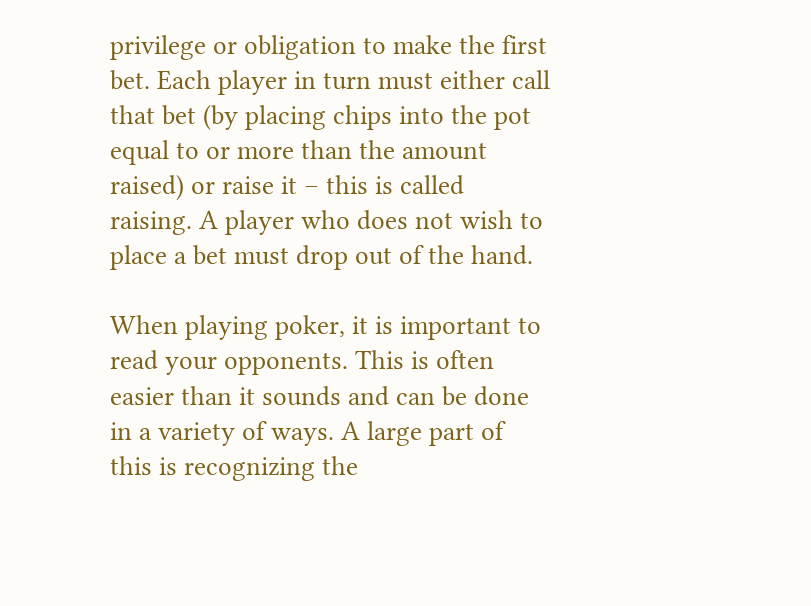privilege or obligation to make the first bet. Each player in turn must either call that bet (by placing chips into the pot equal to or more than the amount raised) or raise it – this is called raising. A player who does not wish to place a bet must drop out of the hand.

When playing poker, it is important to read your opponents. This is often easier than it sounds and can be done in a variety of ways. A large part of this is recognizing the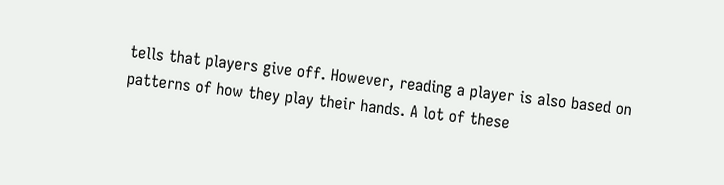tells that players give off. However, reading a player is also based on patterns of how they play their hands. A lot of these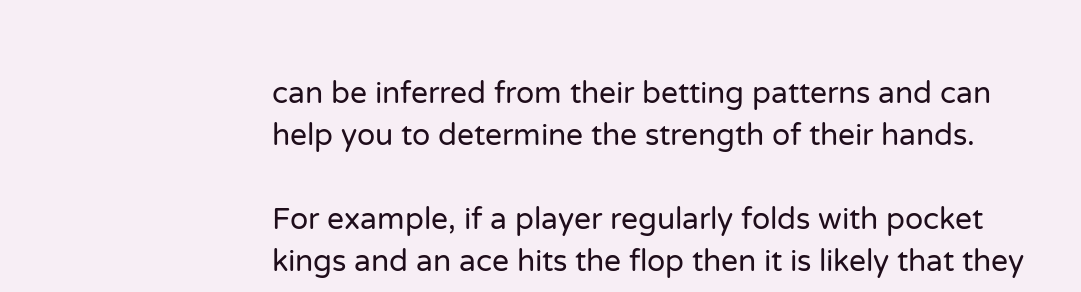can be inferred from their betting patterns and can help you to determine the strength of their hands.

For example, if a player regularly folds with pocket kings and an ace hits the flop then it is likely that they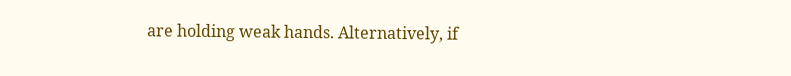are holding weak hands. Alternatively, if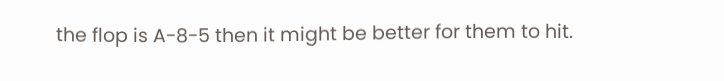the flop is A-8-5 then it might be better for them to hit.